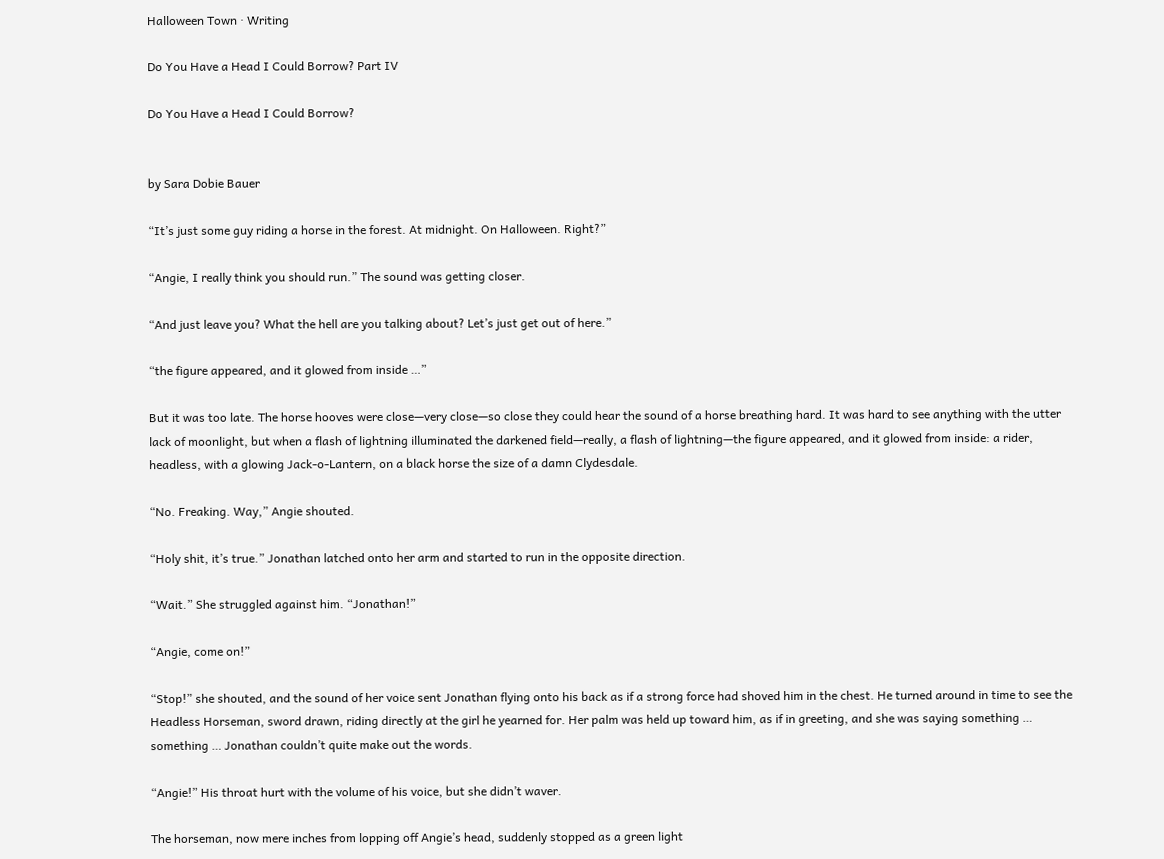Halloween Town · Writing

Do You Have a Head I Could Borrow? Part IV

Do You Have a Head I Could Borrow?


by Sara Dobie Bauer

“It’s just some guy riding a horse in the forest. At midnight. On Halloween. Right?”

“Angie, I really think you should run.” The sound was getting closer.

“And just leave you? What the hell are you talking about? Let’s just get out of here.”

“the figure appeared, and it glowed from inside …”

But it was too late. The horse hooves were close—very close—so close they could hear the sound of a horse breathing hard. It was hard to see anything with the utter lack of moonlight, but when a flash of lightning illuminated the darkened field—really, a flash of lightning—the figure appeared, and it glowed from inside: a rider, headless, with a glowing Jack-o-Lantern, on a black horse the size of a damn Clydesdale.

“No. Freaking. Way,” Angie shouted.

“Holy shit, it’s true.” Jonathan latched onto her arm and started to run in the opposite direction.

“Wait.” She struggled against him. “Jonathan!”

“Angie, come on!”

“Stop!” she shouted, and the sound of her voice sent Jonathan flying onto his back as if a strong force had shoved him in the chest. He turned around in time to see the Headless Horseman, sword drawn, riding directly at the girl he yearned for. Her palm was held up toward him, as if in greeting, and she was saying something … something … Jonathan couldn’t quite make out the words.

“Angie!” His throat hurt with the volume of his voice, but she didn’t waver.

The horseman, now mere inches from lopping off Angie’s head, suddenly stopped as a green light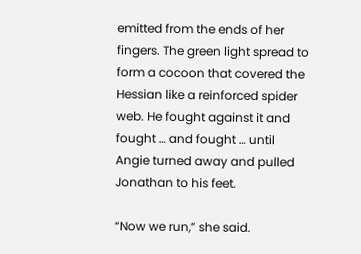emitted from the ends of her fingers. The green light spread to form a cocoon that covered the Hessian like a reinforced spider web. He fought against it and fought … and fought … until Angie turned away and pulled Jonathan to his feet.

“Now we run,” she said.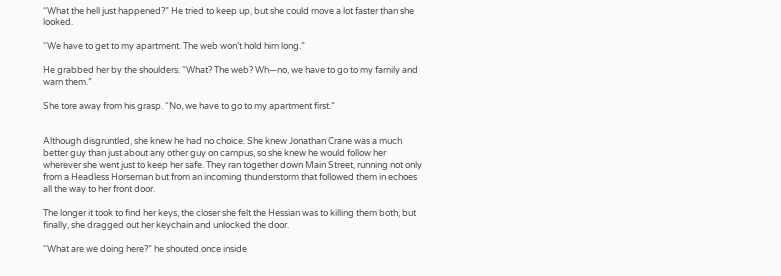“What the hell just happened?” He tried to keep up, but she could move a lot faster than she looked.

“We have to get to my apartment. The web won’t hold him long.”

He grabbed her by the shoulders. “What? The web? Wh—no, we have to go to my family and warn them.”

She tore away from his grasp. “No, we have to go to my apartment first.”


Although disgruntled, she knew he had no choice. She knew Jonathan Crane was a much better guy than just about any other guy on campus, so she knew he would follow her wherever she went just to keep her safe. They ran together down Main Street, running not only from a Headless Horseman but from an incoming thunderstorm that followed them in echoes all the way to her front door.

The longer it took to find her keys, the closer she felt the Hessian was to killing them both, but finally, she dragged out her keychain and unlocked the door.

“What are we doing here?” he shouted once inside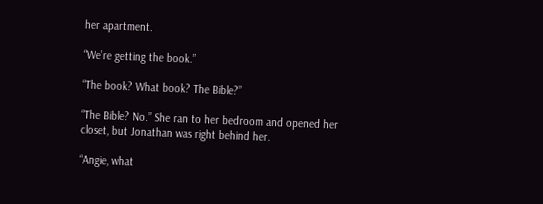her apartment.

“We’re getting the book.”

“The book? What book? The Bible?”

“The Bible? No.” She ran to her bedroom and opened her closet, but Jonathan was right behind her.

“Angie, what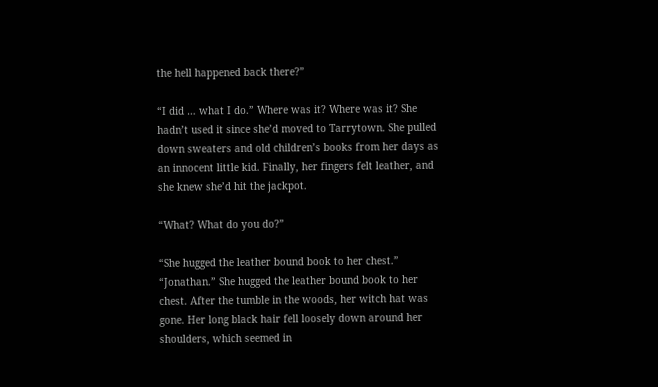the hell happened back there?”

“I did … what I do.” Where was it? Where was it? She hadn’t used it since she’d moved to Tarrytown. She pulled down sweaters and old children’s books from her days as an innocent little kid. Finally, her fingers felt leather, and she knew she’d hit the jackpot.

“What? What do you do?”

“She hugged the leather bound book to her chest.”
“Jonathan.” She hugged the leather bound book to her chest. After the tumble in the woods, her witch hat was gone. Her long black hair fell loosely down around her shoulders, which seemed in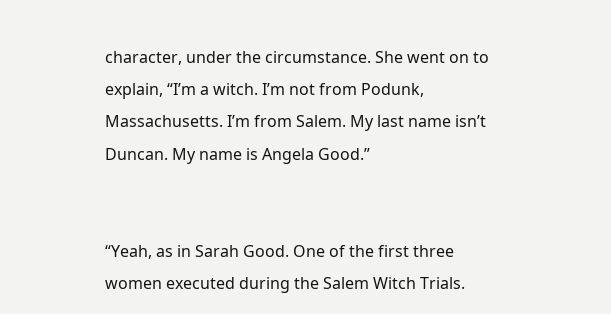character, under the circumstance. She went on to explain, “I’m a witch. I’m not from Podunk, Massachusetts. I’m from Salem. My last name isn’t Duncan. My name is Angela Good.”


“Yeah, as in Sarah Good. One of the first three women executed during the Salem Witch Trials.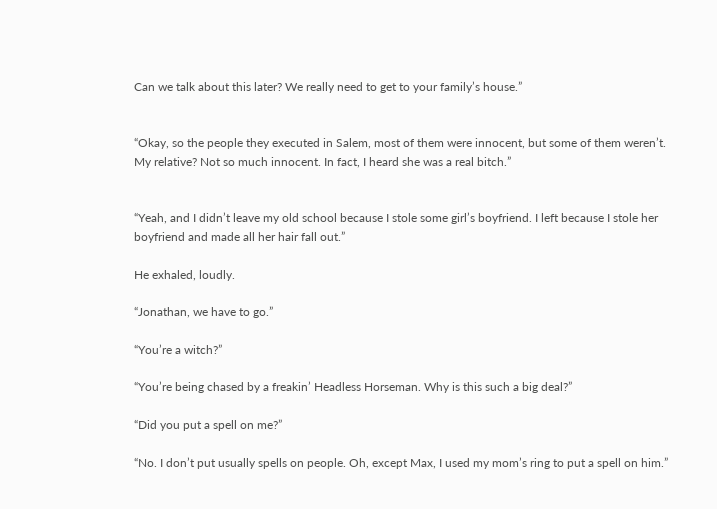Can we talk about this later? We really need to get to your family’s house.”


“Okay, so the people they executed in Salem, most of them were innocent, but some of them weren’t. My relative? Not so much innocent. In fact, I heard she was a real bitch.”


“Yeah, and I didn’t leave my old school because I stole some girl’s boyfriend. I left because I stole her boyfriend and made all her hair fall out.”

He exhaled, loudly.

“Jonathan, we have to go.”

“You’re a witch?”

“You’re being chased by a freakin’ Headless Horseman. Why is this such a big deal?”

“Did you put a spell on me?”

“No. I don’t put usually spells on people. Oh, except Max, I used my mom’s ring to put a spell on him.”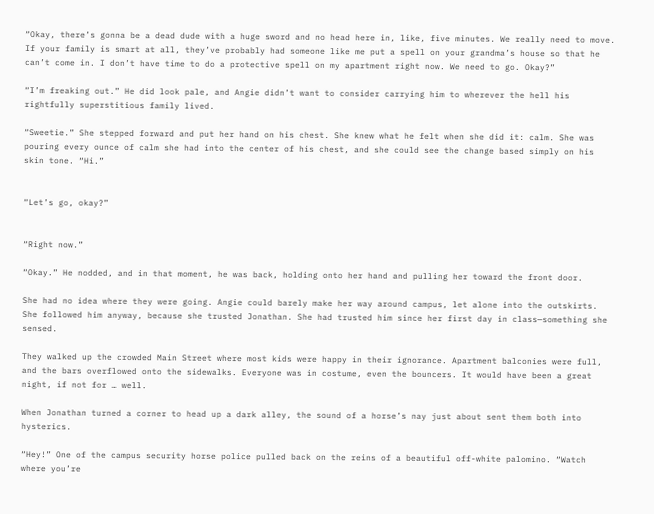“Okay, there’s gonna be a dead dude with a huge sword and no head here in, like, five minutes. We really need to move. If your family is smart at all, they’ve probably had someone like me put a spell on your grandma’s house so that he can’t come in. I don’t have time to do a protective spell on my apartment right now. We need to go. Okay?”

“I’m freaking out.” He did look pale, and Angie didn’t want to consider carrying him to wherever the hell his rightfully superstitious family lived.

“Sweetie.” She stepped forward and put her hand on his chest. She knew what he felt when she did it: calm. She was pouring every ounce of calm she had into the center of his chest, and she could see the change based simply on his skin tone. “Hi.”


“Let’s go, okay?”


“Right now.”

“Okay.” He nodded, and in that moment, he was back, holding onto her hand and pulling her toward the front door.

She had no idea where they were going. Angie could barely make her way around campus, let alone into the outskirts. She followed him anyway, because she trusted Jonathan. She had trusted him since her first day in class—something she sensed.

They walked up the crowded Main Street where most kids were happy in their ignorance. Apartment balconies were full, and the bars overflowed onto the sidewalks. Everyone was in costume, even the bouncers. It would have been a great night, if not for … well.

When Jonathan turned a corner to head up a dark alley, the sound of a horse’s nay just about sent them both into hysterics.

“Hey!” One of the campus security horse police pulled back on the reins of a beautiful off-white palomino. “Watch where you’re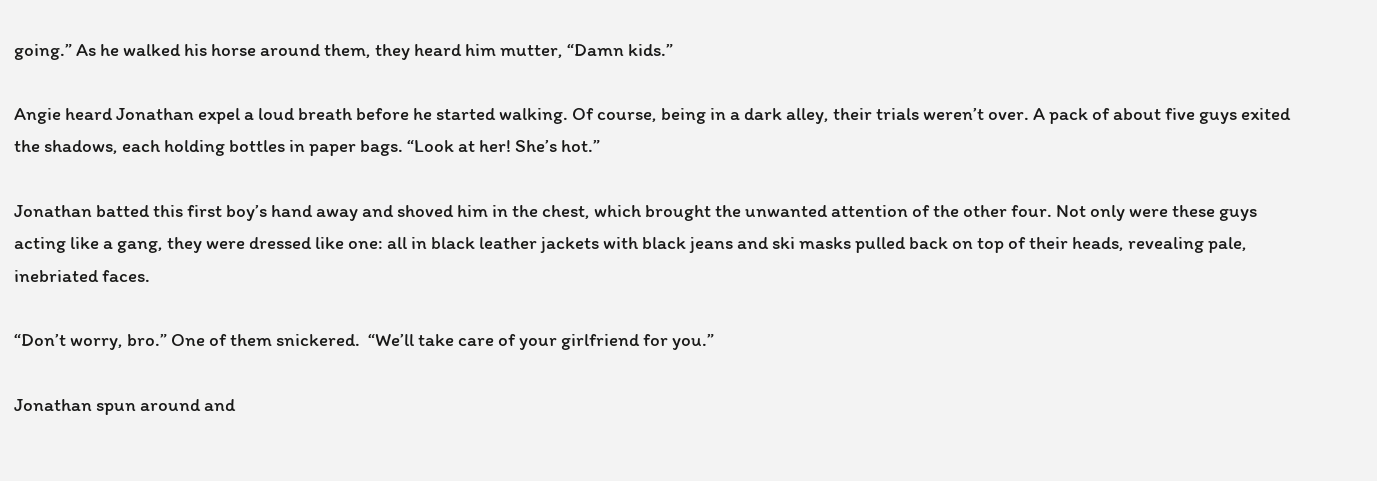going.” As he walked his horse around them, they heard him mutter, “Damn kids.”

Angie heard Jonathan expel a loud breath before he started walking. Of course, being in a dark alley, their trials weren’t over. A pack of about five guys exited the shadows, each holding bottles in paper bags. “Look at her! She’s hot.”

Jonathan batted this first boy’s hand away and shoved him in the chest, which brought the unwanted attention of the other four. Not only were these guys acting like a gang, they were dressed like one: all in black leather jackets with black jeans and ski masks pulled back on top of their heads, revealing pale, inebriated faces.

“Don’t worry, bro.” One of them snickered.  “We’ll take care of your girlfriend for you.”

Jonathan spun around and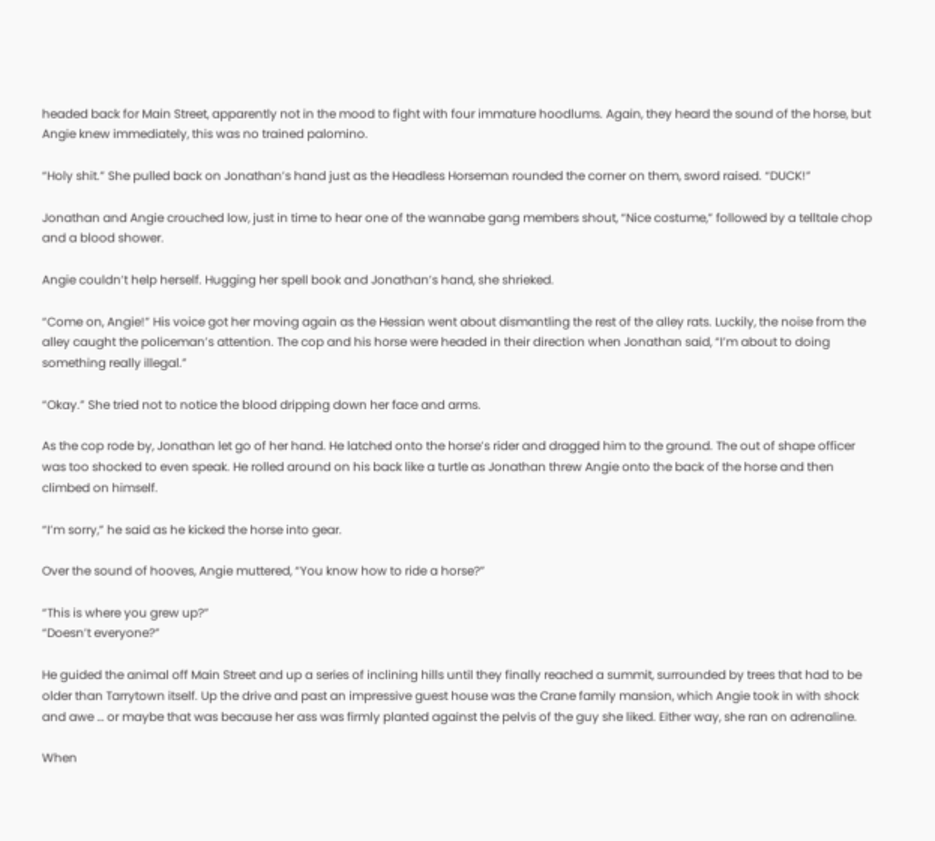headed back for Main Street, apparently not in the mood to fight with four immature hoodlums. Again, they heard the sound of the horse, but Angie knew immediately, this was no trained palomino.

“Holy shit.” She pulled back on Jonathan’s hand just as the Headless Horseman rounded the corner on them, sword raised. “DUCK!”

Jonathan and Angie crouched low, just in time to hear one of the wannabe gang members shout, “Nice costume,” followed by a telltale chop and a blood shower.

Angie couldn’t help herself. Hugging her spell book and Jonathan’s hand, she shrieked.

“Come on, Angie!” His voice got her moving again as the Hessian went about dismantling the rest of the alley rats. Luckily, the noise from the alley caught the policeman’s attention. The cop and his horse were headed in their direction when Jonathan said, “I’m about to doing something really illegal.”

“Okay.” She tried not to notice the blood dripping down her face and arms.

As the cop rode by, Jonathan let go of her hand. He latched onto the horse’s rider and dragged him to the ground. The out of shape officer was too shocked to even speak. He rolled around on his back like a turtle as Jonathan threw Angie onto the back of the horse and then climbed on himself.

“I’m sorry,” he said as he kicked the horse into gear.

Over the sound of hooves, Angie muttered, “You know how to ride a horse?”

“This is where you grew up?”
“Doesn’t everyone?”

He guided the animal off Main Street and up a series of inclining hills until they finally reached a summit, surrounded by trees that had to be older than Tarrytown itself. Up the drive and past an impressive guest house was the Crane family mansion, which Angie took in with shock and awe … or maybe that was because her ass was firmly planted against the pelvis of the guy she liked. Either way, she ran on adrenaline.

When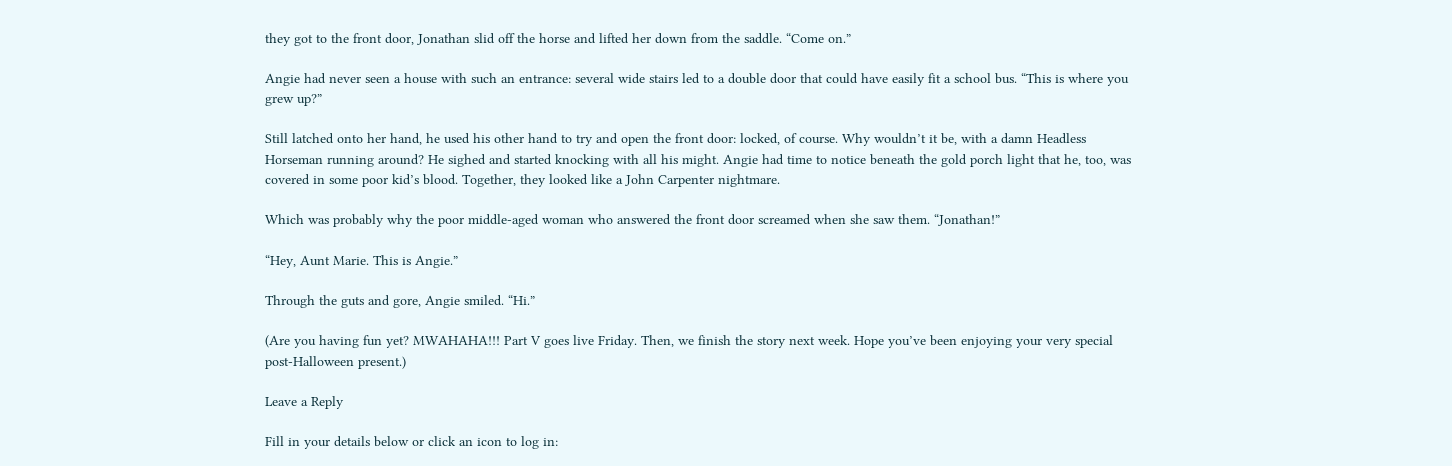they got to the front door, Jonathan slid off the horse and lifted her down from the saddle. “Come on.”

Angie had never seen a house with such an entrance: several wide stairs led to a double door that could have easily fit a school bus. “This is where you grew up?”

Still latched onto her hand, he used his other hand to try and open the front door: locked, of course. Why wouldn’t it be, with a damn Headless Horseman running around? He sighed and started knocking with all his might. Angie had time to notice beneath the gold porch light that he, too, was covered in some poor kid’s blood. Together, they looked like a John Carpenter nightmare.

Which was probably why the poor middle-aged woman who answered the front door screamed when she saw them. “Jonathan!”

“Hey, Aunt Marie. This is Angie.”

Through the guts and gore, Angie smiled. “Hi.”

(Are you having fun yet? MWAHAHA!!! Part V goes live Friday. Then, we finish the story next week. Hope you’ve been enjoying your very special post-Halloween present.)

Leave a Reply

Fill in your details below or click an icon to log in: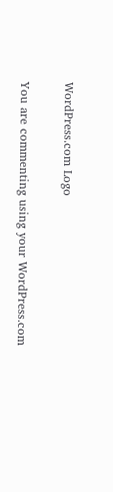WordPress.com Logo

You are commenting using your WordPress.com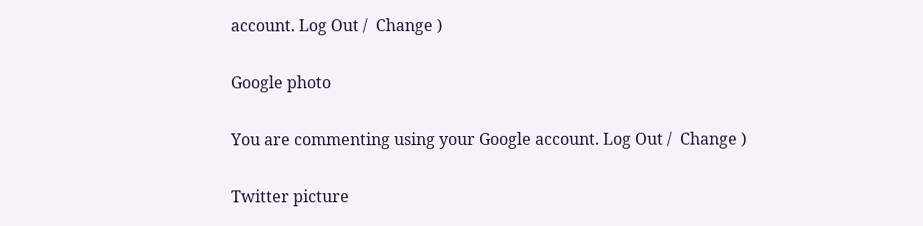account. Log Out /  Change )

Google photo

You are commenting using your Google account. Log Out /  Change )

Twitter picture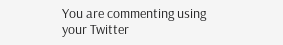You are commenting using your Twitter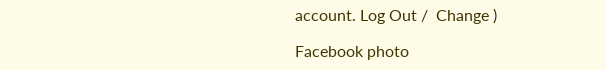account. Log Out /  Change )

Facebook photo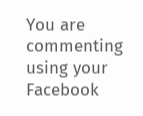You are commenting using your Facebook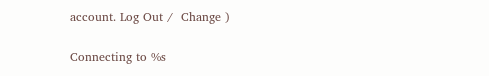account. Log Out /  Change )

Connecting to %s